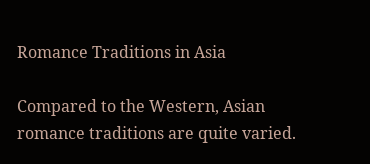Romance Traditions in Asia

Compared to the Western, Asian romance traditions are quite varied.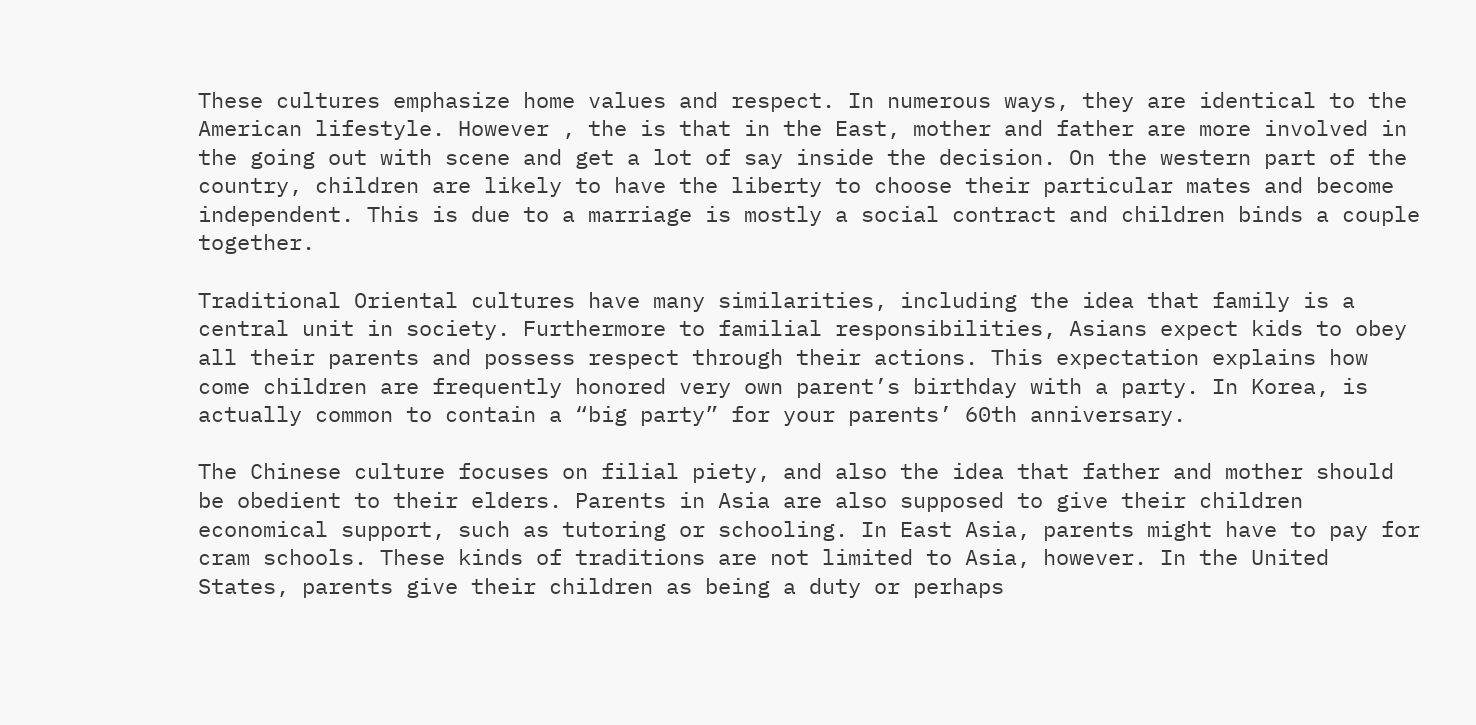These cultures emphasize home values and respect. In numerous ways, they are identical to the American lifestyle. However , the is that in the East, mother and father are more involved in the going out with scene and get a lot of say inside the decision. On the western part of the country, children are likely to have the liberty to choose their particular mates and become independent. This is due to a marriage is mostly a social contract and children binds a couple together.

Traditional Oriental cultures have many similarities, including the idea that family is a central unit in society. Furthermore to familial responsibilities, Asians expect kids to obey all their parents and possess respect through their actions. This expectation explains how come children are frequently honored very own parent’s birthday with a party. In Korea, is actually common to contain a “big party” for your parents’ 60th anniversary.

The Chinese culture focuses on filial piety, and also the idea that father and mother should be obedient to their elders. Parents in Asia are also supposed to give their children economical support, such as tutoring or schooling. In East Asia, parents might have to pay for cram schools. These kinds of traditions are not limited to Asia, however. In the United States, parents give their children as being a duty or perhaps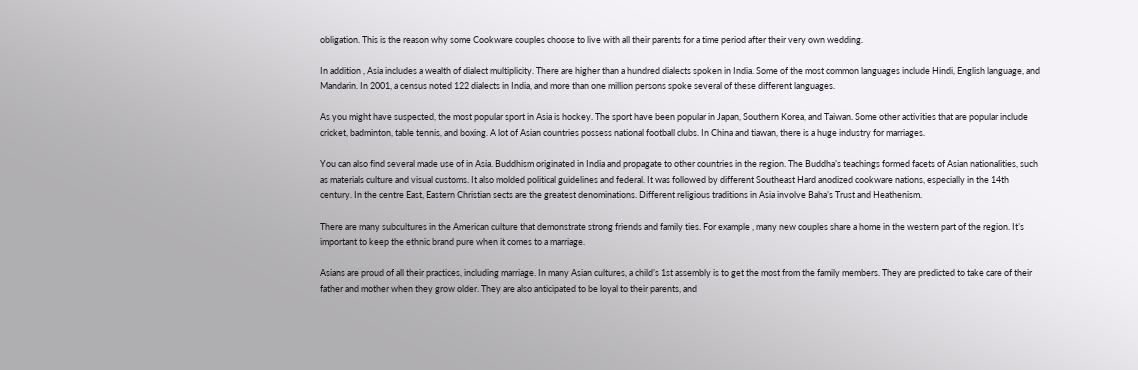obligation. This is the reason why some Cookware couples choose to live with all their parents for a time period after their very own wedding.

In addition , Asia includes a wealth of dialect multiplicity. There are higher than a hundred dialects spoken in India. Some of the most common languages include Hindi, English language, and Mandarin. In 2001, a census noted 122 dialects in India, and more than one million persons spoke several of these different languages.

As you might have suspected, the most popular sport in Asia is hockey. The sport have been popular in Japan, Southern Korea, and Taiwan. Some other activities that are popular include cricket, badminton, table tennis, and boxing. A lot of Asian countries possess national football clubs. In China and tiawan, there is a huge industry for marriages.

You can also find several made use of in Asia. Buddhism originated in India and propagate to other countries in the region. The Buddha’s teachings formed facets of Asian nationalities, such as materials culture and visual customs. It also molded political guidelines and federal. It was followed by different Southeast Hard anodized cookware nations, especially in the 14th century. In the centre East, Eastern Christian sects are the greatest denominations. Different religious traditions in Asia involve Baha’s Trust and Heathenism.

There are many subcultures in the American culture that demonstrate strong friends and family ties. For example , many new couples share a home in the western part of the region. It’s important to keep the ethnic brand pure when it comes to a marriage.

Asians are proud of all their practices, including marriage. In many Asian cultures, a child’s 1st assembly is to get the most from the family members. They are predicted to take care of their father and mother when they grow older. They are also anticipated to be loyal to their parents, and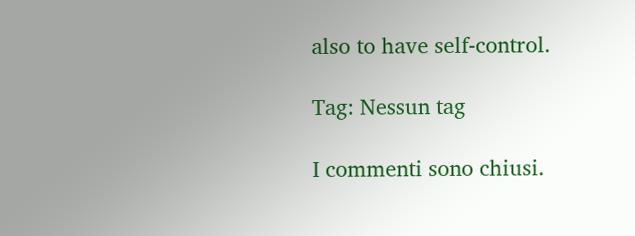also to have self-control.

Tag: Nessun tag

I commenti sono chiusi.